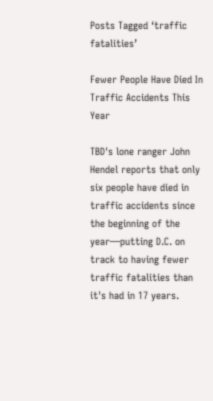Posts Tagged ‘traffic fatalities’

Fewer People Have Died In Traffic Accidents This Year

TBD's lone ranger John Hendel reports that only six people have died in traffic accidents since the beginning of the year—putting D.C. on track to having fewer traffic fatalities than it's had in 17 years.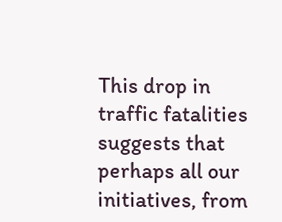This drop in traffic fatalities suggests that perhaps all our initiatives, from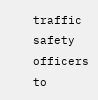traffic safety officers to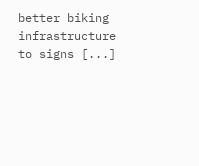better biking infrastructure to signs [...]